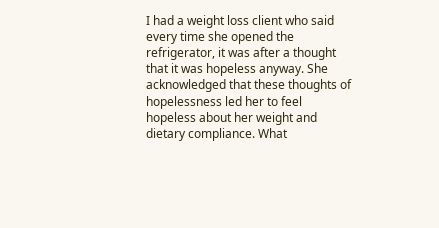I had a weight loss client who said every time she opened the refrigerator, it was after a thought that it was hopeless anyway. She acknowledged that these thoughts of hopelessness led her to feel hopeless about her weight and dietary compliance. What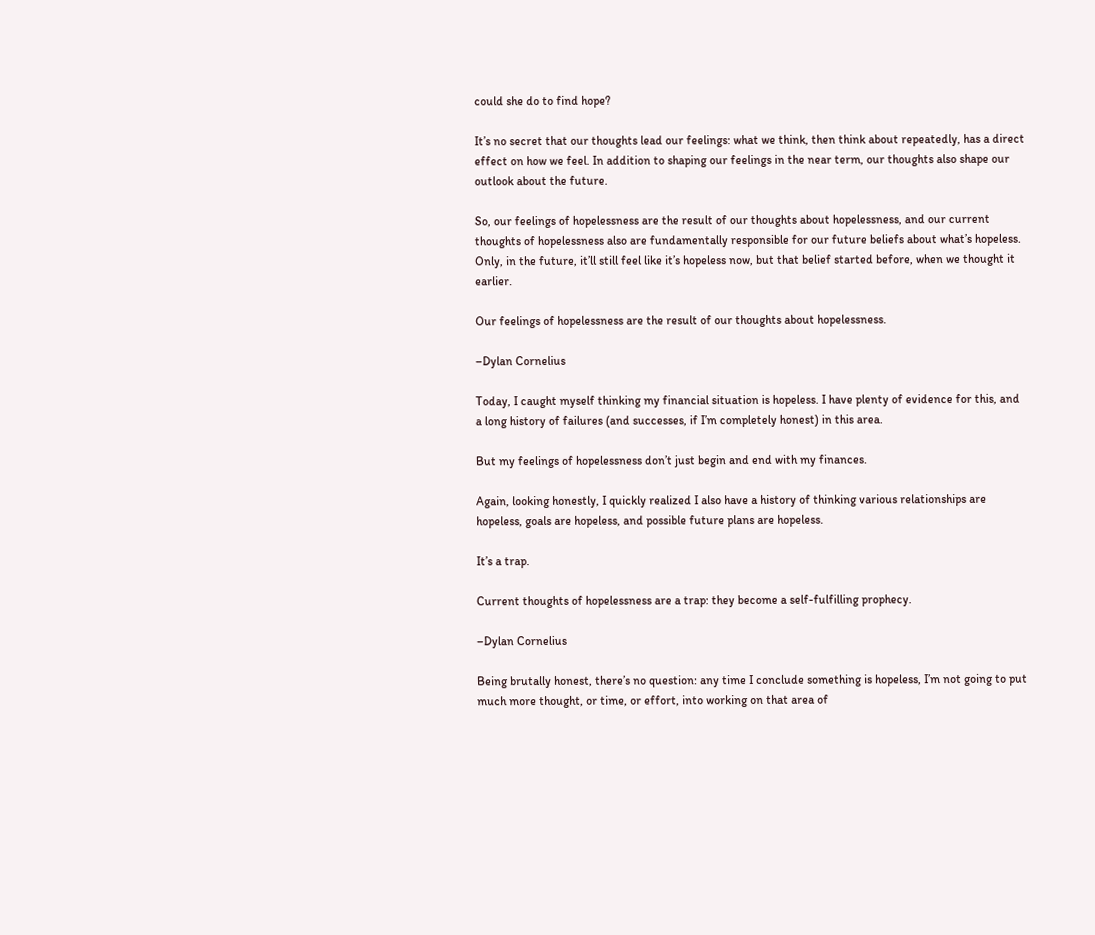could she do to find hope?

It’s no secret that our thoughts lead our feelings: what we think, then think about repeatedly, has a direct effect on how we feel. In addition to shaping our feelings in the near term, our thoughts also shape our outlook about the future.

So, our feelings of hopelessness are the result of our thoughts about hopelessness, and our current thoughts of hopelessness also are fundamentally responsible for our future beliefs about what’s hopeless. Only, in the future, it’ll still feel like it’s hopeless now, but that belief started before, when we thought it earlier.

Our feelings of hopelessness are the result of our thoughts about hopelessness.

–Dylan Cornelius

Today, I caught myself thinking my financial situation is hopeless. I have plenty of evidence for this, and a long history of failures (and successes, if I’m completely honest) in this area.

But my feelings of hopelessness don’t just begin and end with my finances.

Again, looking honestly, I quickly realized I also have a history of thinking various relationships are hopeless, goals are hopeless, and possible future plans are hopeless.

It’s a trap.

Current thoughts of hopelessness are a trap: they become a self-fulfilling prophecy.

–Dylan Cornelius

Being brutally honest, there’s no question: any time I conclude something is hopeless, I’m not going to put much more thought, or time, or effort, into working on that area of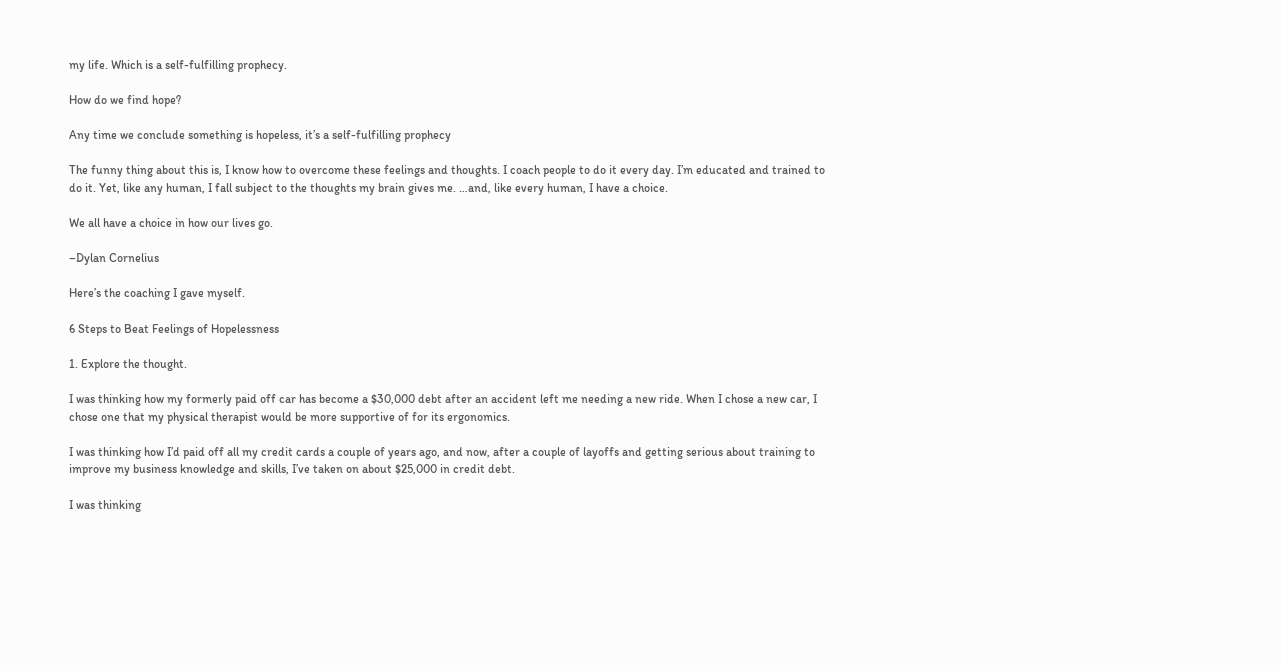my life. Which is a self-fulfilling prophecy.

How do we find hope?

Any time we conclude something is hopeless, it’s a self-fulfilling prophecy

The funny thing about this is, I know how to overcome these feelings and thoughts. I coach people to do it every day. I’m educated and trained to do it. Yet, like any human, I fall subject to the thoughts my brain gives me. …and, like every human, I have a choice.

We all have a choice in how our lives go.

–Dylan Cornelius

Here’s the coaching I gave myself.

6 Steps to Beat Feelings of Hopelessness

1. Explore the thought.

I was thinking how my formerly paid off car has become a $30,000 debt after an accident left me needing a new ride. When I chose a new car, I chose one that my physical therapist would be more supportive of for its ergonomics.

I was thinking how I’d paid off all my credit cards a couple of years ago, and now, after a couple of layoffs and getting serious about training to improve my business knowledge and skills, I’ve taken on about $25,000 in credit debt.

I was thinking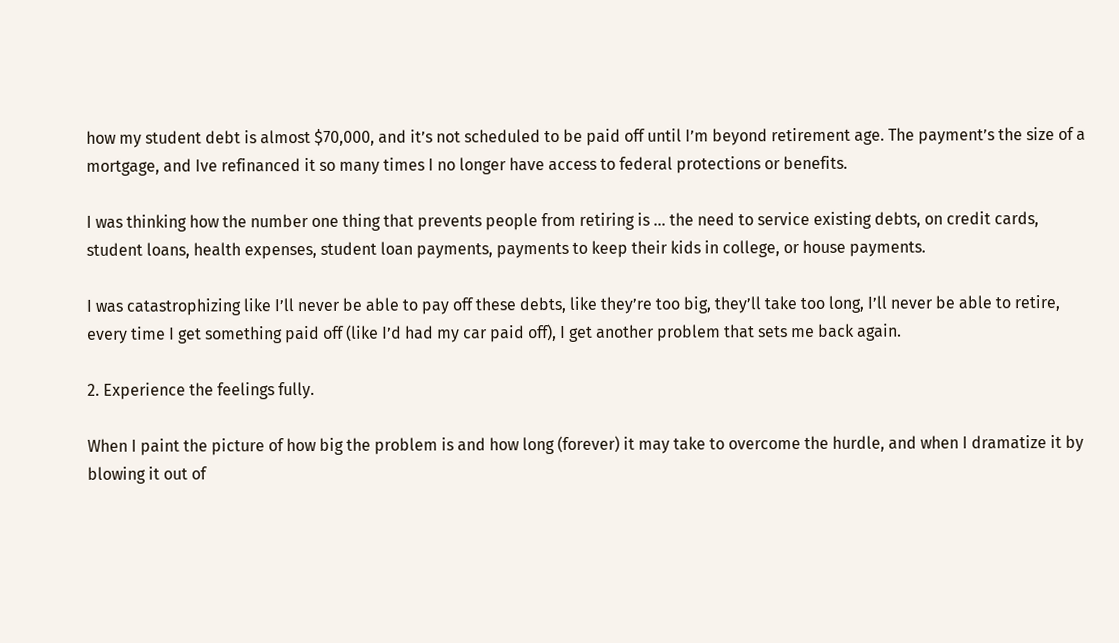how my student debt is almost $70,000, and it’s not scheduled to be paid off until I’m beyond retirement age. The payment’s the size of a mortgage, and Ive refinanced it so many times I no longer have access to federal protections or benefits.

I was thinking how the number one thing that prevents people from retiring is … the need to service existing debts, on credit cards, student loans, health expenses, student loan payments, payments to keep their kids in college, or house payments.

I was catastrophizing like I’ll never be able to pay off these debts, like they’re too big, they’ll take too long, I’ll never be able to retire, every time I get something paid off (like I’d had my car paid off), I get another problem that sets me back again.

2. Experience the feelings fully.

When I paint the picture of how big the problem is and how long (forever) it may take to overcome the hurdle, and when I dramatize it by blowing it out of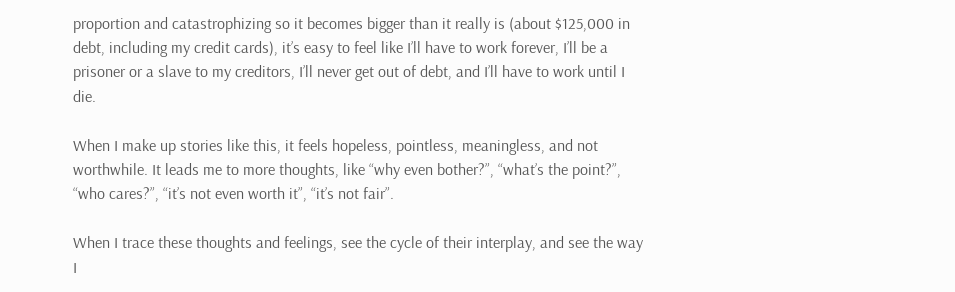proportion and catastrophizing so it becomes bigger than it really is (about $125,000 in debt, including my credit cards), it’s easy to feel like I’ll have to work forever, I’ll be a prisoner or a slave to my creditors, I’ll never get out of debt, and I’ll have to work until I die.

When I make up stories like this, it feels hopeless, pointless, meaningless, and not worthwhile. It leads me to more thoughts, like “why even bother?”, “what’s the point?”, “who cares?”, “it’s not even worth it”, “it’s not fair”.

When I trace these thoughts and feelings, see the cycle of their interplay, and see the way I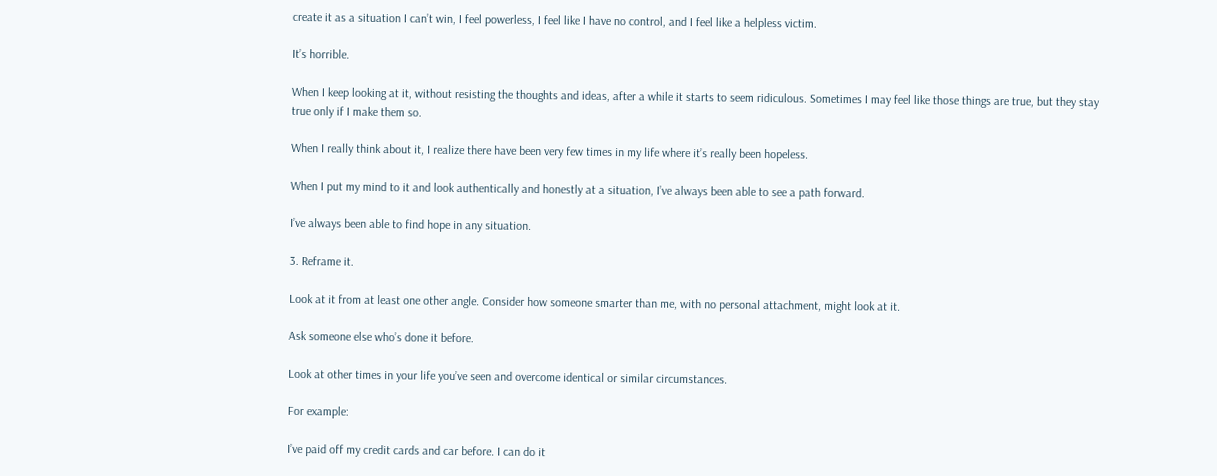create it as a situation I can’t win, I feel powerless, I feel like I have no control, and I feel like a helpless victim.

It’s horrible.

When I keep looking at it, without resisting the thoughts and ideas, after a while it starts to seem ridiculous. Sometimes I may feel like those things are true, but they stay true only if I make them so.

When I really think about it, I realize there have been very few times in my life where it’s really been hopeless.

When I put my mind to it and look authentically and honestly at a situation, I’ve always been able to see a path forward.

I’ve always been able to find hope in any situation.

3. Reframe it.

Look at it from at least one other angle. Consider how someone smarter than me, with no personal attachment, might look at it.

Ask someone else who’s done it before.

Look at other times in your life you’ve seen and overcome identical or similar circumstances.

For example:

I’ve paid off my credit cards and car before. I can do it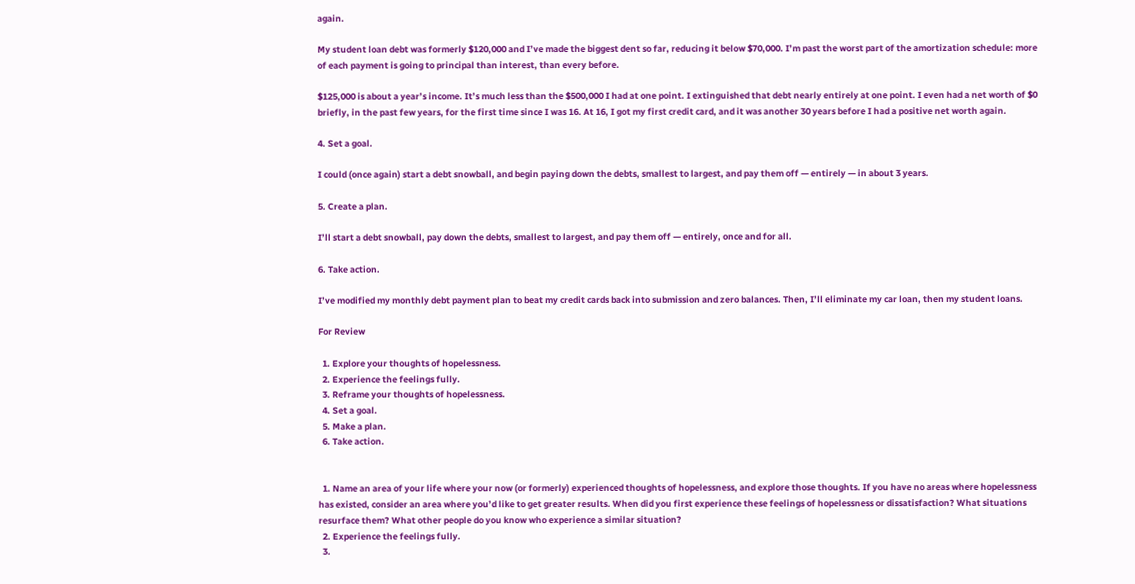again.

My student loan debt was formerly $120,000 and I’ve made the biggest dent so far, reducing it below $70,000. I’m past the worst part of the amortization schedule: more of each payment is going to principal than interest, than every before.

$125,000 is about a year’s income. It’s much less than the $500,000 I had at one point. I extinguished that debt nearly entirely at one point. I even had a net worth of $0 briefly, in the past few years, for the first time since I was 16. At 16, I got my first credit card, and it was another 30 years before I had a positive net worth again.

4. Set a goal.

I could (once again) start a debt snowball, and begin paying down the debts, smallest to largest, and pay them off — entirely — in about 3 years.

5. Create a plan.

I’ll start a debt snowball, pay down the debts, smallest to largest, and pay them off — entirely, once and for all.

6. Take action.

I’ve modified my monthly debt payment plan to beat my credit cards back into submission and zero balances. Then, I’ll eliminate my car loan, then my student loans.

For Review

  1. Explore your thoughts of hopelessness.
  2. Experience the feelings fully.
  3. Reframe your thoughts of hopelessness.
  4. Set a goal.
  5. Make a plan.
  6. Take action.


  1. Name an area of your life where your now (or formerly) experienced thoughts of hopelessness, and explore those thoughts. If you have no areas where hopelessness has existed, consider an area where you’d like to get greater results. When did you first experience these feelings of hopelessness or dissatisfaction? What situations resurface them? What other people do you know who experience a similar situation?
  2. Experience the feelings fully.
  3.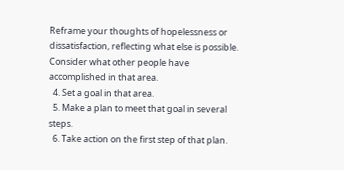Reframe your thoughts of hopelessness or dissatisfaction, reflecting what else is possible. Consider what other people have accomplished in that area.
  4. Set a goal in that area.
  5. Make a plan to meet that goal in several steps.
  6. Take action on the first step of that plan.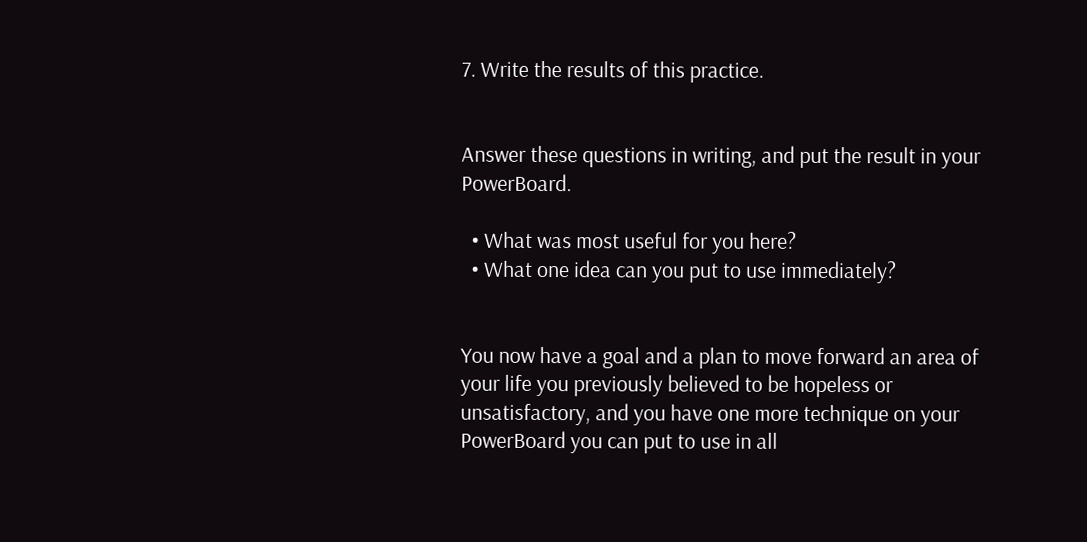7. Write the results of this practice.


Answer these questions in writing, and put the result in your PowerBoard.

  • What was most useful for you here?
  • What one idea can you put to use immediately?


You now have a goal and a plan to move forward an area of your life you previously believed to be hopeless or unsatisfactory, and you have one more technique on your PowerBoard you can put to use in all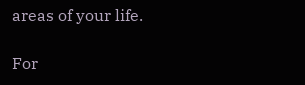areas of your life.

For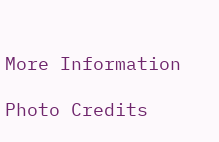More Information

Photo Credits